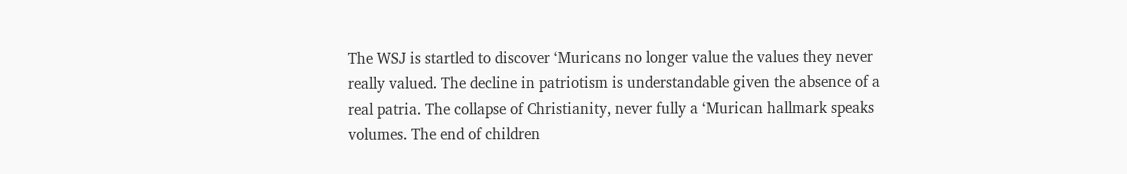The WSJ is startled to discover ‘Muricans no longer value the values they never really valued. The decline in patriotism is understandable given the absence of a real patria. The collapse of Christianity, never fully a ‘Murican hallmark speaks volumes. The end of children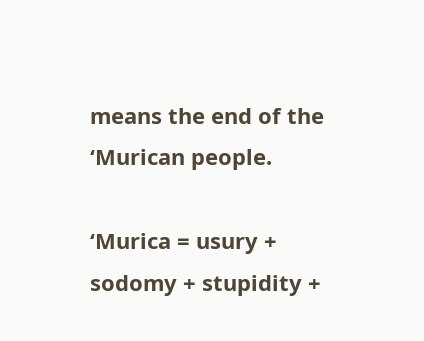means the end of the ‘Murican people.

‘Murica = usury + sodomy + stupidity +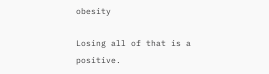obesity

Losing all of that is a positive.